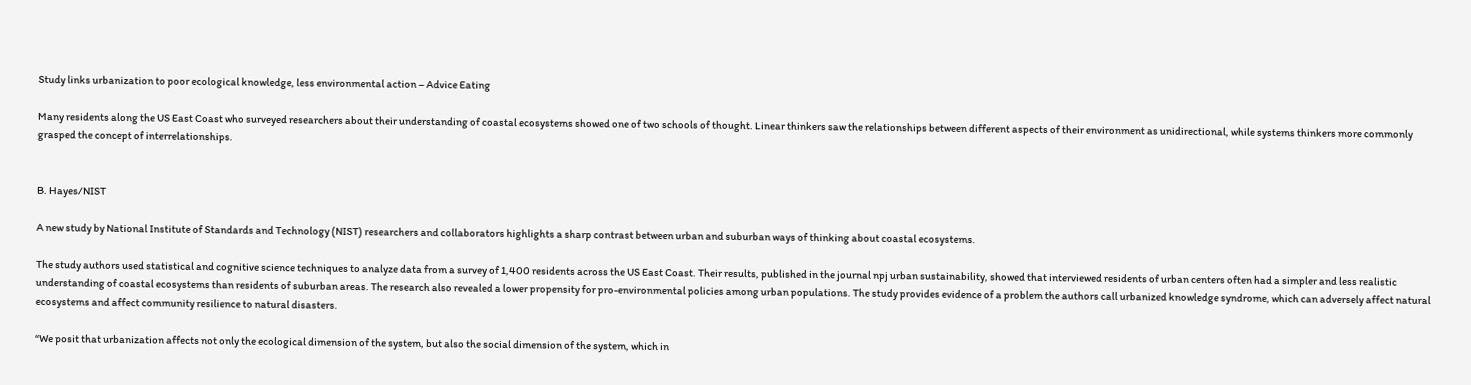Study links urbanization to poor ecological knowledge, less environmental action – Advice Eating

Many residents along the US East Coast who surveyed researchers about their understanding of coastal ecosystems showed one of two schools of thought. Linear thinkers saw the relationships between different aspects of their environment as unidirectional, while systems thinkers more commonly grasped the concept of interrelationships.


B. Hayes/NIST

A new study by National Institute of Standards and Technology (NIST) researchers and collaborators highlights a sharp contrast between urban and suburban ways of thinking about coastal ecosystems.

The study authors used statistical and cognitive science techniques to analyze data from a survey of 1,400 residents across the US East Coast. Their results, published in the journal npj urban sustainability, showed that interviewed residents of urban centers often had a simpler and less realistic understanding of coastal ecosystems than residents of suburban areas. The research also revealed a lower propensity for pro-environmental policies among urban populations. The study provides evidence of a problem the authors call urbanized knowledge syndrome, which can adversely affect natural ecosystems and affect community resilience to natural disasters.

“We posit that urbanization affects not only the ecological dimension of the system, but also the social dimension of the system, which in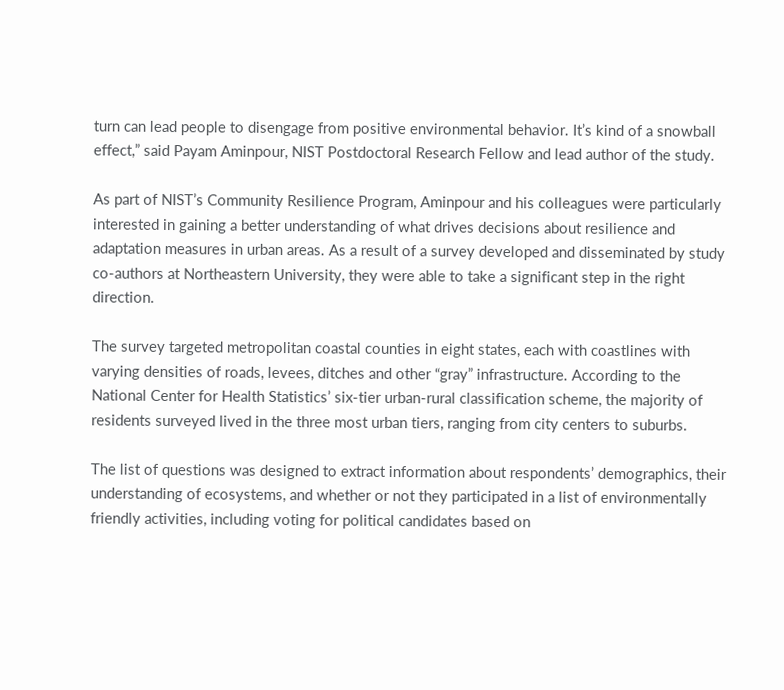turn can lead people to disengage from positive environmental behavior. It’s kind of a snowball effect,” said Payam Aminpour, NIST Postdoctoral Research Fellow and lead author of the study.

As part of NIST’s Community Resilience Program, Aminpour and his colleagues were particularly interested in gaining a better understanding of what drives decisions about resilience and adaptation measures in urban areas. As a result of a survey developed and disseminated by study co-authors at Northeastern University, they were able to take a significant step in the right direction.

The survey targeted metropolitan coastal counties in eight states, each with coastlines with varying densities of roads, levees, ditches and other “gray” infrastructure. According to the National Center for Health Statistics’ six-tier urban-rural classification scheme, the majority of residents surveyed lived in the three most urban tiers, ranging from city centers to suburbs.

The list of questions was designed to extract information about respondents’ demographics, their understanding of ecosystems, and whether or not they participated in a list of environmentally friendly activities, including voting for political candidates based on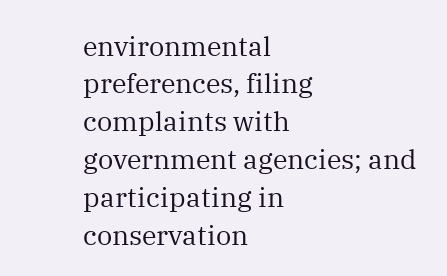environmental preferences, filing complaints with government agencies; and participating in conservation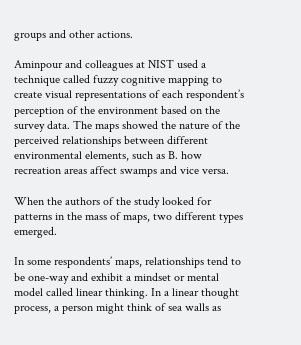groups and other actions.

Aminpour and colleagues at NIST used a technique called fuzzy cognitive mapping to create visual representations of each respondent’s perception of the environment based on the survey data. The maps showed the nature of the perceived relationships between different environmental elements, such as B. how recreation areas affect swamps and vice versa.

When the authors of the study looked for patterns in the mass of maps, two different types emerged.

In some respondents’ maps, relationships tend to be one-way and exhibit a mindset or mental model called linear thinking. In a linear thought process, a person might think of sea walls as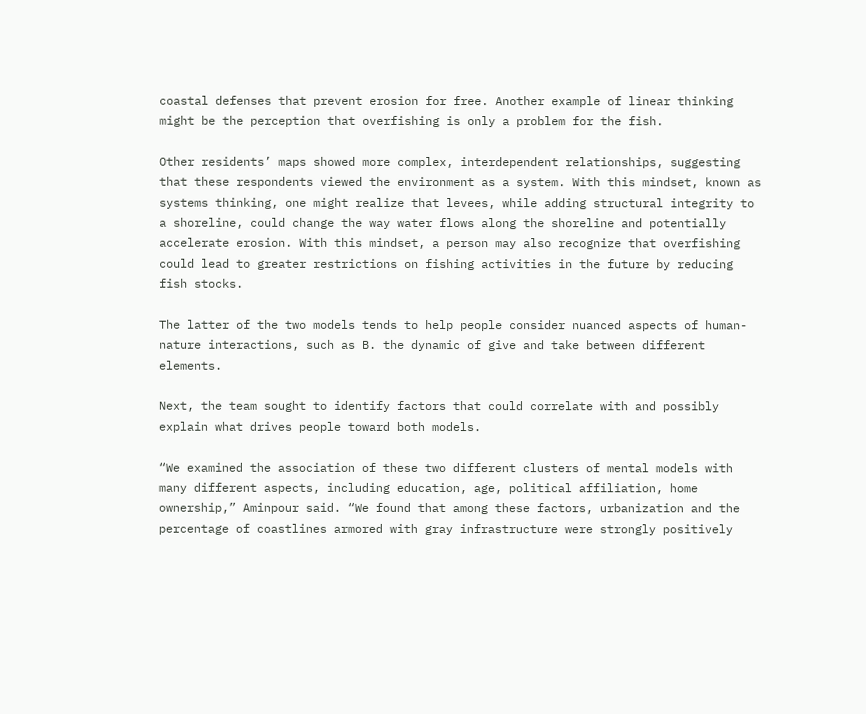coastal defenses that prevent erosion for free. Another example of linear thinking might be the perception that overfishing is only a problem for the fish.

Other residents’ maps showed more complex, interdependent relationships, suggesting that these respondents viewed the environment as a system. With this mindset, known as systems thinking, one might realize that levees, while adding structural integrity to a shoreline, could change the way water flows along the shoreline and potentially accelerate erosion. With this mindset, a person may also recognize that overfishing could lead to greater restrictions on fishing activities in the future by reducing fish stocks.

The latter of the two models tends to help people consider nuanced aspects of human-nature interactions, such as B. the dynamic of give and take between different elements.

Next, the team sought to identify factors that could correlate with and possibly explain what drives people toward both models.

“We examined the association of these two different clusters of mental models with many different aspects, including education, age, political affiliation, home ownership,” Aminpour said. “We found that among these factors, urbanization and the percentage of coastlines armored with gray infrastructure were strongly positively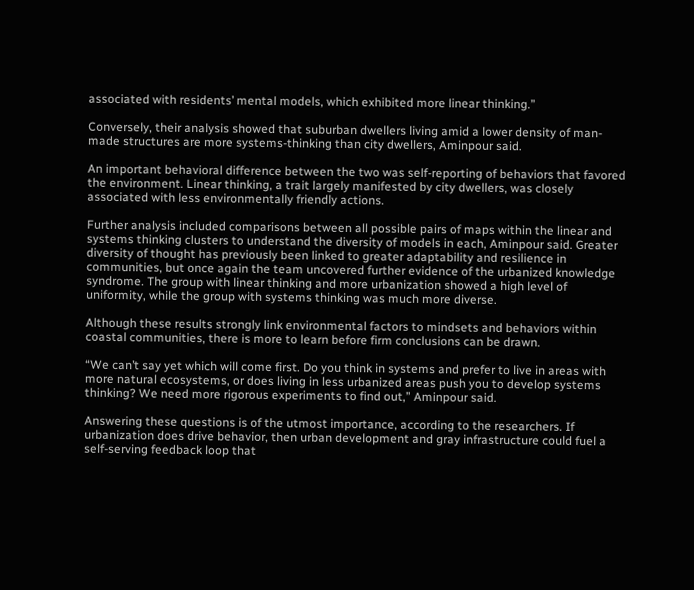associated with residents’ mental models, which exhibited more linear thinking.”

Conversely, their analysis showed that suburban dwellers living amid a lower density of man-made structures are more systems-thinking than city dwellers, Aminpour said.

An important behavioral difference between the two was self-reporting of behaviors that favored the environment. Linear thinking, a trait largely manifested by city dwellers, was closely associated with less environmentally friendly actions.

Further analysis included comparisons between all possible pairs of maps within the linear and systems thinking clusters to understand the diversity of models in each, Aminpour said. Greater diversity of thought has previously been linked to greater adaptability and resilience in communities, but once again the team uncovered further evidence of the urbanized knowledge syndrome. The group with linear thinking and more urbanization showed a high level of uniformity, while the group with systems thinking was much more diverse.

Although these results strongly link environmental factors to mindsets and behaviors within coastal communities, there is more to learn before firm conclusions can be drawn.

“We can’t say yet which will come first. Do you think in systems and prefer to live in areas with more natural ecosystems, or does living in less urbanized areas push you to develop systems thinking? We need more rigorous experiments to find out,” Aminpour said.

Answering these questions is of the utmost importance, according to the researchers. If urbanization does drive behavior, then urban development and gray infrastructure could fuel a self-serving feedback loop that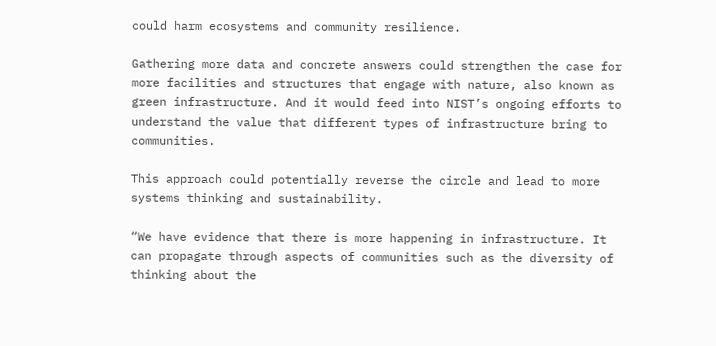could harm ecosystems and community resilience.

Gathering more data and concrete answers could strengthen the case for more facilities and structures that engage with nature, also known as green infrastructure. And it would feed into NIST’s ongoing efforts to understand the value that different types of infrastructure bring to communities.

This approach could potentially reverse the circle and lead to more systems thinking and sustainability.

“We have evidence that there is more happening in infrastructure. It can propagate through aspects of communities such as the diversity of thinking about the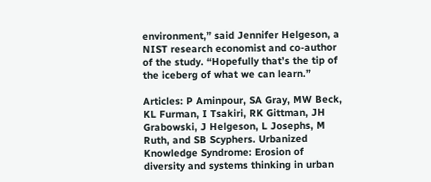environment,” said Jennifer Helgeson, a NIST research economist and co-author of the study. “Hopefully that’s the tip of the iceberg of what we can learn.”

Articles: P Aminpour, SA Gray, MW Beck, KL Furman, I Tsakiri, RK Gittman, JH Grabowski, J Helgeson, L Josephs, M Ruth, and SB Scyphers. Urbanized Knowledge Syndrome: Erosion of diversity and systems thinking in urban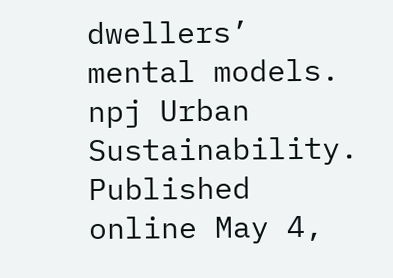dwellers’ mental models. npj Urban Sustainability. Published online May 4,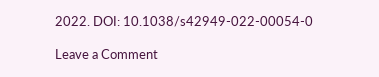2022. DOI: 10.1038/s42949-022-00054-0

Leave a Comment